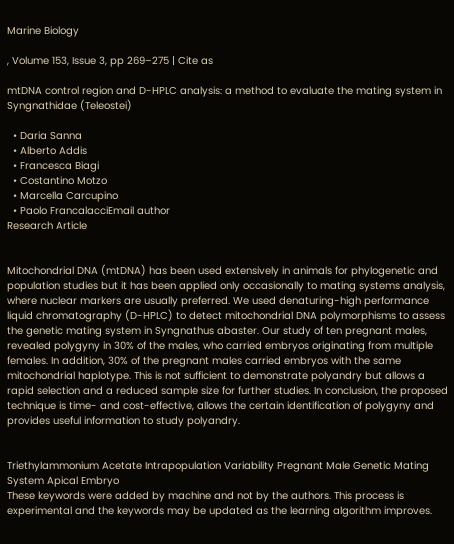Marine Biology

, Volume 153, Issue 3, pp 269–275 | Cite as

mtDNA control region and D-HPLC analysis: a method to evaluate the mating system in Syngnathidae (Teleostei)

  • Daria Sanna
  • Alberto Addis
  • Francesca Biagi
  • Costantino Motzo
  • Marcella Carcupino
  • Paolo FrancalacciEmail author
Research Article


Mitochondrial DNA (mtDNA) has been used extensively in animals for phylogenetic and population studies but it has been applied only occasionally to mating systems analysis, where nuclear markers are usually preferred. We used denaturing-high performance liquid chromatography (D-HPLC) to detect mitochondrial DNA polymorphisms to assess the genetic mating system in Syngnathus abaster. Our study of ten pregnant males, revealed polygyny in 30% of the males, who carried embryos originating from multiple females. In addition, 30% of the pregnant males carried embryos with the same mitochondrial haplotype. This is not sufficient to demonstrate polyandry but allows a rapid selection and a reduced sample size for further studies. In conclusion, the proposed technique is time- and cost-effective, allows the certain identification of polygyny and provides useful information to study polyandry.


Triethylammonium Acetate Intrapopulation Variability Pregnant Male Genetic Mating System Apical Embryo
These keywords were added by machine and not by the authors. This process is experimental and the keywords may be updated as the learning algorithm improves.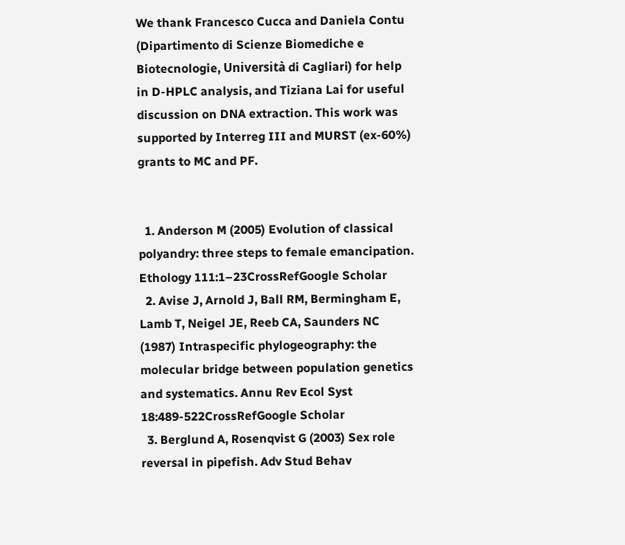We thank Francesco Cucca and Daniela Contu (Dipartimento di Scienze Biomediche e Biotecnologie, Università di Cagliari) for help in D-HPLC analysis, and Tiziana Lai for useful discussion on DNA extraction. This work was supported by Interreg III and MURST (ex-60%) grants to MC and PF.


  1. Anderson M (2005) Evolution of classical polyandry: three steps to female emancipation. Ethology 111:1–23CrossRefGoogle Scholar
  2. Avise J, Arnold J, Ball RM, Bermingham E, Lamb T, Neigel JE, Reeb CA, Saunders NC (1987) Intraspecific phylogeography: the molecular bridge between population genetics and systematics. Annu Rev Ecol Syst 18:489-522CrossRefGoogle Scholar
  3. Berglund A, Rosenqvist G (2003) Sex role reversal in pipefish. Adv Stud Behav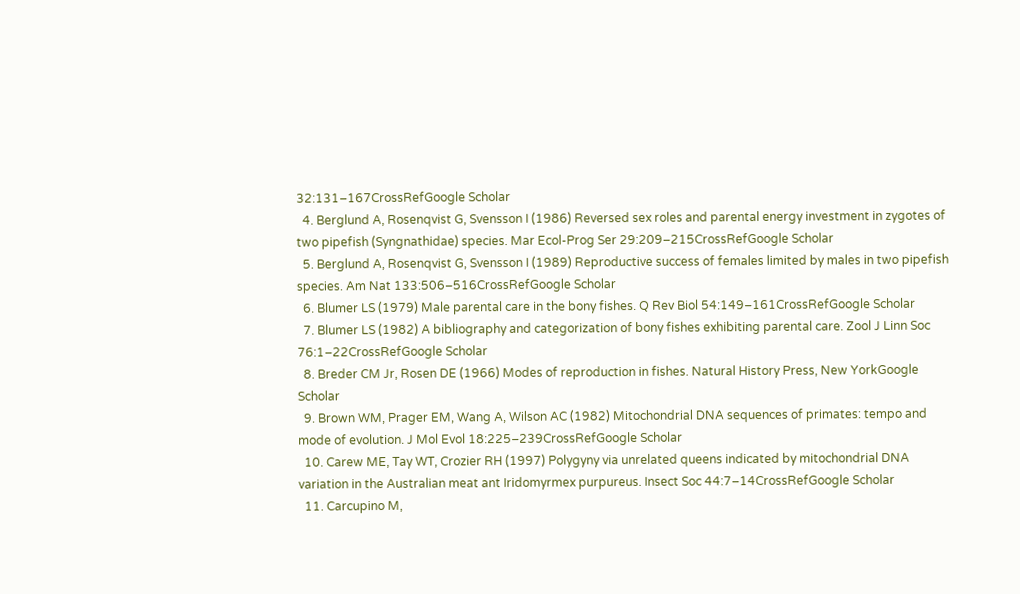32:131–167CrossRefGoogle Scholar
  4. Berglund A, Rosenqvist G, Svensson I (1986) Reversed sex roles and parental energy investment in zygotes of two pipefish (Syngnathidae) species. Mar Ecol-Prog Ser 29:209–215CrossRefGoogle Scholar
  5. Berglund A, Rosenqvist G, Svensson I (1989) Reproductive success of females limited by males in two pipefish species. Am Nat 133:506–516CrossRefGoogle Scholar
  6. Blumer LS (1979) Male parental care in the bony fishes. Q Rev Biol 54:149–161CrossRefGoogle Scholar
  7. Blumer LS (1982) A bibliography and categorization of bony fishes exhibiting parental care. Zool J Linn Soc 76:1–22CrossRefGoogle Scholar
  8. Breder CM Jr, Rosen DE (1966) Modes of reproduction in fishes. Natural History Press, New YorkGoogle Scholar
  9. Brown WM, Prager EM, Wang A, Wilson AC (1982) Mitochondrial DNA sequences of primates: tempo and mode of evolution. J Mol Evol 18:225–239CrossRefGoogle Scholar
  10. Carew ME, Tay WT, Crozier RH (1997) Polygyny via unrelated queens indicated by mitochondrial DNA variation in the Australian meat ant Iridomyrmex purpureus. Insect Soc 44:7–14CrossRefGoogle Scholar
  11. Carcupino M,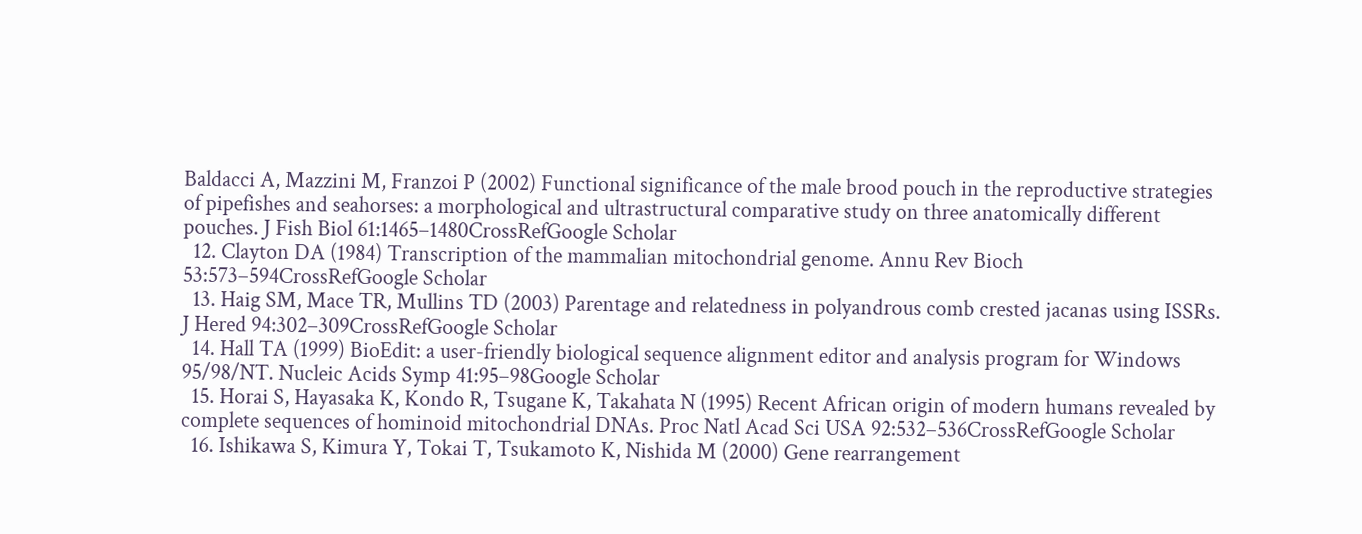Baldacci A, Mazzini M, Franzoi P (2002) Functional significance of the male brood pouch in the reproductive strategies of pipefishes and seahorses: a morphological and ultrastructural comparative study on three anatomically different pouches. J Fish Biol 61:1465–1480CrossRefGoogle Scholar
  12. Clayton DA (1984) Transcription of the mammalian mitochondrial genome. Annu Rev Bioch 53:573–594CrossRefGoogle Scholar
  13. Haig SM, Mace TR, Mullins TD (2003) Parentage and relatedness in polyandrous comb crested jacanas using ISSRs. J Hered 94:302–309CrossRefGoogle Scholar
  14. Hall TA (1999) BioEdit: a user-friendly biological sequence alignment editor and analysis program for Windows 95/98/NT. Nucleic Acids Symp 41:95–98Google Scholar
  15. Horai S, Hayasaka K, Kondo R, Tsugane K, Takahata N (1995) Recent African origin of modern humans revealed by complete sequences of hominoid mitochondrial DNAs. Proc Natl Acad Sci USA 92:532–536CrossRefGoogle Scholar
  16. Ishikawa S, Kimura Y, Tokai T, Tsukamoto K, Nishida M (2000) Gene rearrangement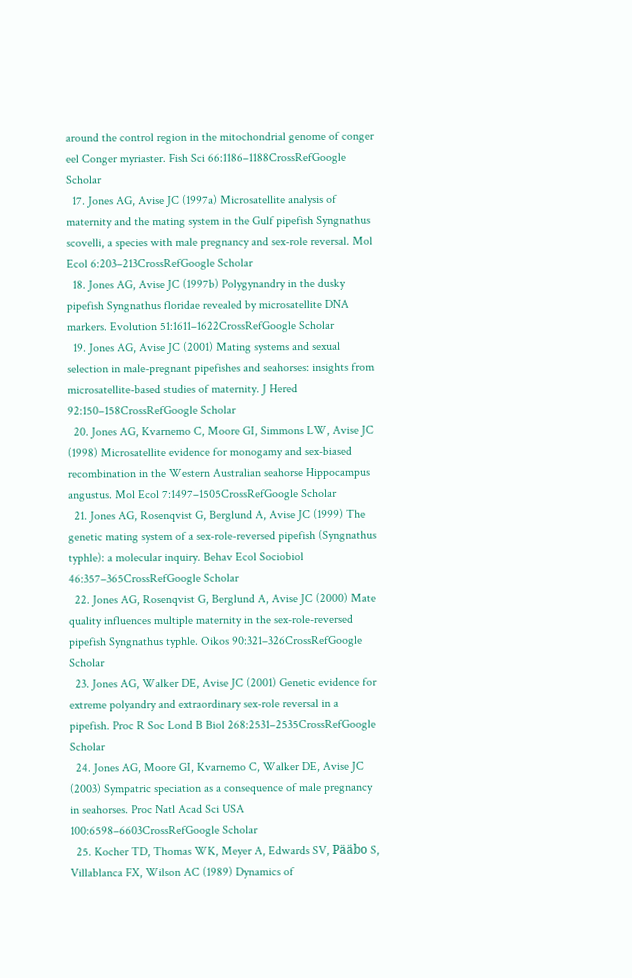around the control region in the mitochondrial genome of conger eel Conger myriaster. Fish Sci 66:1186–1188CrossRefGoogle Scholar
  17. Jones AG, Avise JC (1997a) Microsatellite analysis of maternity and the mating system in the Gulf pipefish Syngnathus scovelli, a species with male pregnancy and sex-role reversal. Mol Ecol 6:203–213CrossRefGoogle Scholar
  18. Jones AG, Avise JC (1997b) Polygynandry in the dusky pipefish Syngnathus floridae revealed by microsatellite DNA markers. Evolution 51:1611–1622CrossRefGoogle Scholar
  19. Jones AG, Avise JC (2001) Mating systems and sexual selection in male-pregnant pipefishes and seahorses: insights from microsatellite-based studies of maternity. J Hered 92:150–158CrossRefGoogle Scholar
  20. Jones AG, Kvarnemo C, Moore GI, Simmons LW, Avise JC (1998) Microsatellite evidence for monogamy and sex-biased recombination in the Western Australian seahorse Hippocampus angustus. Mol Ecol 7:1497–1505CrossRefGoogle Scholar
  21. Jones AG, Rosenqvist G, Berglund A, Avise JC (1999) The genetic mating system of a sex-role-reversed pipefish (Syngnathus typhle): a molecular inquiry. Behav Ecol Sociobiol 46:357–365CrossRefGoogle Scholar
  22. Jones AG, Rosenqvist G, Berglund A, Avise JC (2000) Mate quality influences multiple maternity in the sex-role-reversed pipefish Syngnathus typhle. Oikos 90:321–326CrossRefGoogle Scholar
  23. Jones AG, Walker DE, Avise JC (2001) Genetic evidence for extreme polyandry and extraordinary sex-role reversal in a pipefish. Proc R Soc Lond B Biol 268:2531–2535CrossRefGoogle Scholar
  24. Jones AG, Moore GI, Kvarnemo C, Walker DE, Avise JC (2003) Sympatric speciation as a consequence of male pregnancy in seahorses. Proc Natl Acad Sci USA 100:6598–6603CrossRefGoogle Scholar
  25. Kocher TD, Thomas WK, Meyer A, Edwards SV, Pääbo S, Villablanca FX, Wilson AC (1989) Dynamics of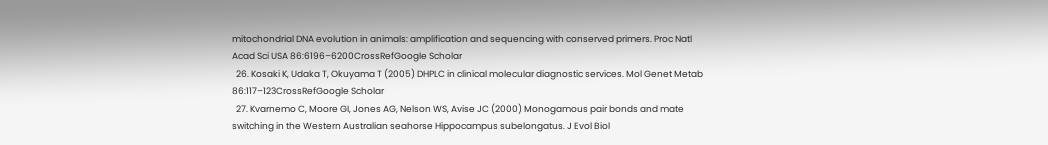mitochondrial DNA evolution in animals: amplification and sequencing with conserved primers. Proc Natl Acad Sci USA 86:6196–6200CrossRefGoogle Scholar
  26. Kosaki K, Udaka T, Okuyama T (2005) DHPLC in clinical molecular diagnostic services. Mol Genet Metab 86:117–123CrossRefGoogle Scholar
  27. Kvarnemo C, Moore GI, Jones AG, Nelson WS, Avise JC (2000) Monogamous pair bonds and mate switching in the Western Australian seahorse Hippocampus subelongatus. J Evol Biol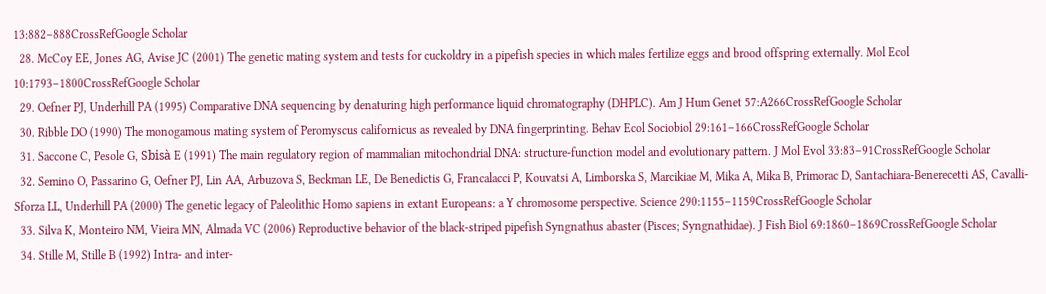13:882–888CrossRefGoogle Scholar
  28. McCoy EE, Jones AG, Avise JC (2001) The genetic mating system and tests for cuckoldry in a pipefish species in which males fertilize eggs and brood offspring externally. Mol Ecol 10:1793–1800CrossRefGoogle Scholar
  29. Oefner PJ, Underhill PA (1995) Comparative DNA sequencing by denaturing high performance liquid chromatography (DHPLC). Am J Hum Genet 57:A266CrossRefGoogle Scholar
  30. Ribble DO (1990) The monogamous mating system of Peromyscus californicus as revealed by DNA fingerprinting. Behav Ecol Sociobiol 29:161–166CrossRefGoogle Scholar
  31. Saccone C, Pesole G, Sbisà E (1991) The main regulatory region of mammalian mitochondrial DNA: structure-function model and evolutionary pattern. J Mol Evol 33:83–91CrossRefGoogle Scholar
  32. Semino O, Passarino G, Oefner PJ, Lin AA, Arbuzova S, Beckman LE, De Benedictis G, Francalacci P, Kouvatsi A, Limborska S, Marcikiae M, Mika A, Mika B, Primorac D, Santachiara-Benerecetti AS, Cavalli-Sforza LL, Underhill PA (2000) The genetic legacy of Paleolithic Homo sapiens in extant Europeans: a Y chromosome perspective. Science 290:1155–1159CrossRefGoogle Scholar
  33. Silva K, Monteiro NM, Vieira MN, Almada VC (2006) Reproductive behavior of the black-striped pipefish Syngnathus abaster (Pisces; Syngnathidae). J Fish Biol 69:1860–1869CrossRefGoogle Scholar
  34. Stille M, Stille B (1992) Intra- and inter-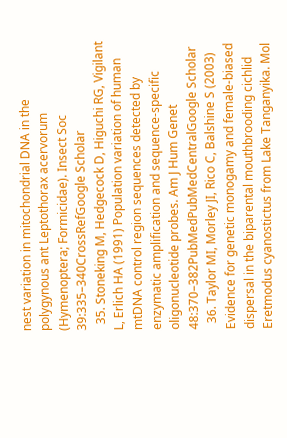nest variation in mitochondrial DNA in the polygynous ant Leptothorax acervorum (Hymenoptera; Formicidae). Insect Soc 39:335–340CrossRefGoogle Scholar
  35. Stoneking M, Hedgecock D, Higuchi RG, Vigilant L, Erlich HA (1991) Population variation of human mtDNA control region sequences detected by enzymatic amplification and sequence-specific oligonucleotide probes. Am J Hum Genet 48:370–382PubMedPubMedCentralGoogle Scholar
  36. Taylor MI, Morley JI, Rico C, Balshine S (2003) Evidence for genetic monogamy and female-biased dispersal in the biparental mouthbrooding cichlid Eretmodus cyanostictus from Lake Tanganyika. Mol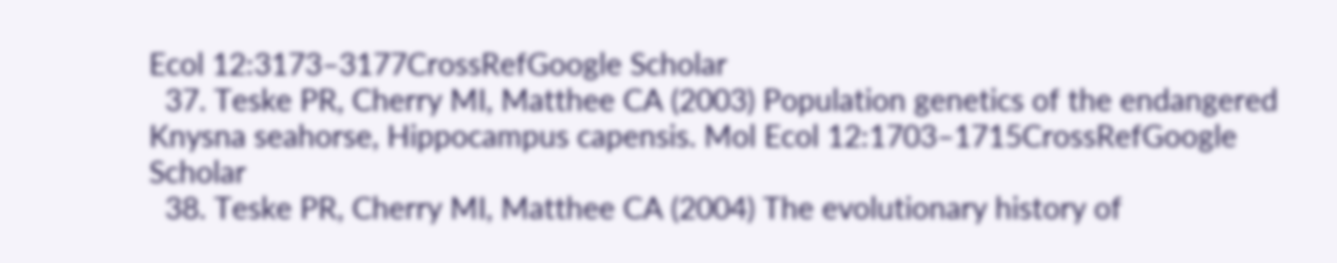Ecol 12:3173–3177CrossRefGoogle Scholar
  37. Teske PR, Cherry MI, Matthee CA (2003) Population genetics of the endangered Knysna seahorse, Hippocampus capensis. Mol Ecol 12:1703–1715CrossRefGoogle Scholar
  38. Teske PR, Cherry MI, Matthee CA (2004) The evolutionary history of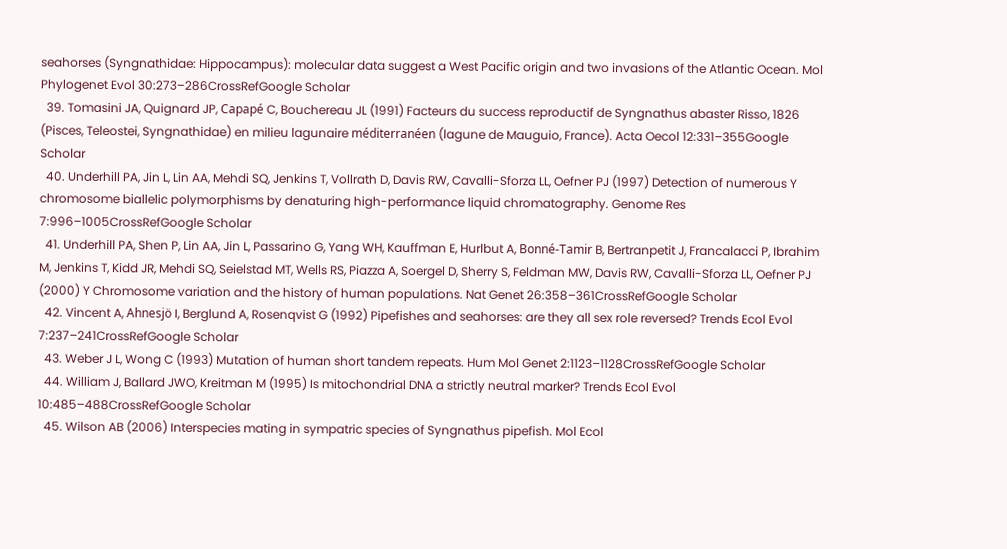seahorses (Syngnathidae: Hippocampus): molecular data suggest a West Pacific origin and two invasions of the Atlantic Ocean. Mol Phylogenet Evol 30:273–286CrossRefGoogle Scholar
  39. Tomasini JA, Quignard JP, Capapé C, Bouchereau JL (1991) Facteurs du success reproductif de Syngnathus abaster Risso, 1826 (Pisces, Teleostei, Syngnathidae) en milieu lagunaire méditerranéen (lagune de Mauguio, France). Acta Oecol 12:331–355Google Scholar
  40. Underhill PA, Jin L, Lin AA, Mehdi SQ, Jenkins T, Vollrath D, Davis RW, Cavalli-Sforza LL, Oefner PJ (1997) Detection of numerous Y chromosome biallelic polymorphisms by denaturing high-performance liquid chromatography. Genome Res 7:996–1005CrossRefGoogle Scholar
  41. Underhill PA, Shen P, Lin AA, Jin L, Passarino G, Yang WH, Kauffman E, Hurlbut A, Bonné-Tamir B, Bertranpetit J, Francalacci P, Ibrahim M, Jenkins T, Kidd JR, Mehdi SQ, Seielstad MT, Wells RS, Piazza A, Soergel D, Sherry S, Feldman MW, Davis RW, Cavalli-Sforza LL, Oefner PJ (2000) Y Chromosome variation and the history of human populations. Nat Genet 26:358–361CrossRefGoogle Scholar
  42. Vincent A, Ahnesjö I, Berglund A, Rosenqvist G (1992) Pipefishes and seahorses: are they all sex role reversed? Trends Ecol Evol 7:237–241CrossRefGoogle Scholar
  43. Weber J L, Wong C (1993) Mutation of human short tandem repeats. Hum Mol Genet 2:1123–1128CrossRefGoogle Scholar
  44. William J, Ballard JWO, Kreitman M (1995) Is mitochondrial DNA a strictly neutral marker? Trends Ecol Evol 10:485–488CrossRefGoogle Scholar
  45. Wilson AB (2006) Interspecies mating in sympatric species of Syngnathus pipefish. Mol Ecol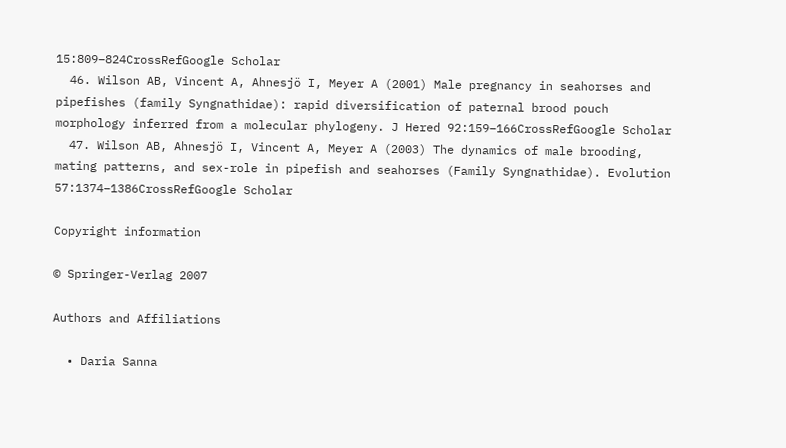15:809–824CrossRefGoogle Scholar
  46. Wilson AB, Vincent A, Ahnesjö I, Meyer A (2001) Male pregnancy in seahorses and pipefishes (family Syngnathidae): rapid diversification of paternal brood pouch morphology inferred from a molecular phylogeny. J Hered 92:159–166CrossRefGoogle Scholar
  47. Wilson AB, Ahnesjö I, Vincent A, Meyer A (2003) The dynamics of male brooding, mating patterns, and sex-role in pipefish and seahorses (Family Syngnathidae). Evolution 57:1374–1386CrossRefGoogle Scholar

Copyright information

© Springer-Verlag 2007

Authors and Affiliations

  • Daria Sanna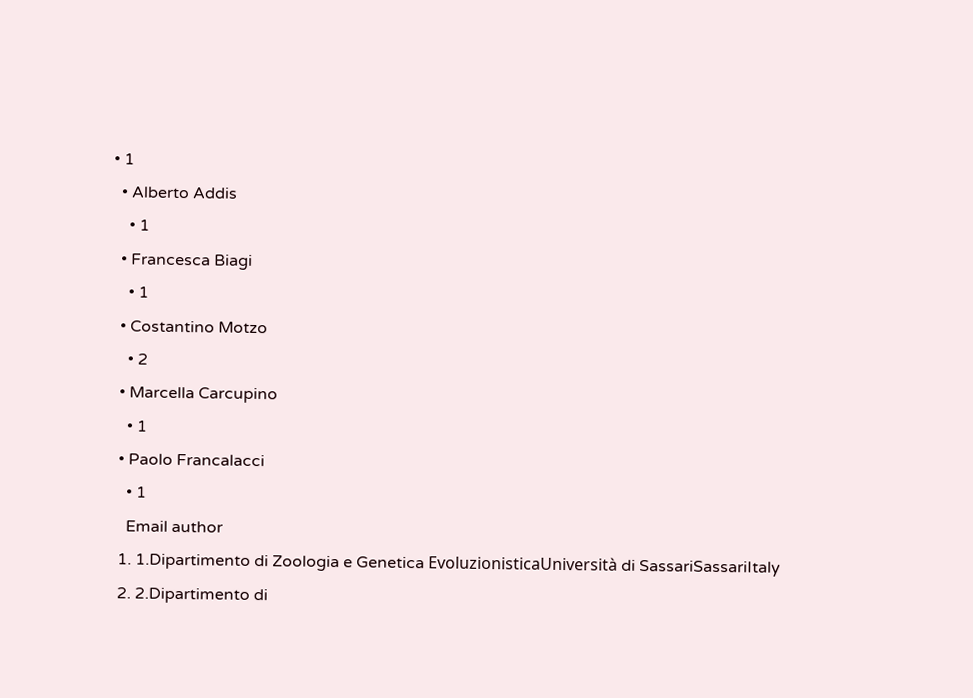• 1
  • Alberto Addis
    • 1
  • Francesca Biagi
    • 1
  • Costantino Motzo
    • 2
  • Marcella Carcupino
    • 1
  • Paolo Francalacci
    • 1
    Email author
  1. 1.Dipartimento di Zoologia e Genetica EvoluzionisticaUniversità di SassariSassariItaly
  2. 2.Dipartimento di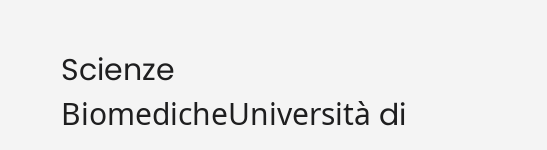Scienze BiomedicheUniversità di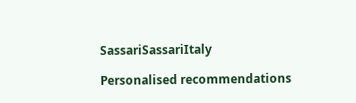SassariSassariItaly

Personalised recommendations